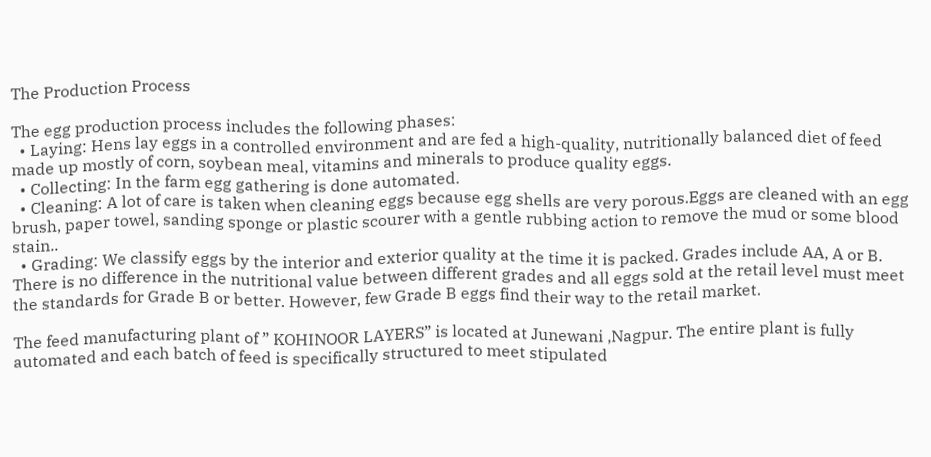The Production Process

The egg production process includes the following phases:
  • Laying: Hens lay eggs in a controlled environment and are fed a high-quality, nutritionally balanced diet of feed made up mostly of corn, soybean meal, vitamins and minerals to produce quality eggs.
  • Collecting: In the farm egg gathering is done automated.
  • Cleaning: A lot of care is taken when cleaning eggs because egg shells are very porous.Eggs are cleaned with an egg brush, paper towel, sanding sponge or plastic scourer with a gentle rubbing action to remove the mud or some blood stain..
  • Grading: We classify eggs by the interior and exterior quality at the time it is packed. Grades include AA, A or B. There is no difference in the nutritional value between different grades and all eggs sold at the retail level must meet the standards for Grade B or better. However, few Grade B eggs find their way to the retail market.

The feed manufacturing plant of ” KOHINOOR LAYERS” is located at Junewani ,Nagpur. The entire plant is fully automated and each batch of feed is specifically structured to meet stipulated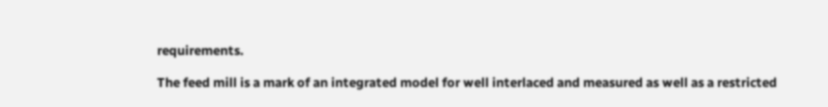requirements.

The feed mill is a mark of an integrated model for well interlaced and measured as well as a restricted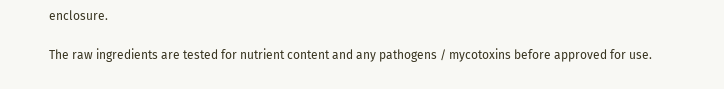enclosure.

The raw ingredients are tested for nutrient content and any pathogens / mycotoxins before approved for use.